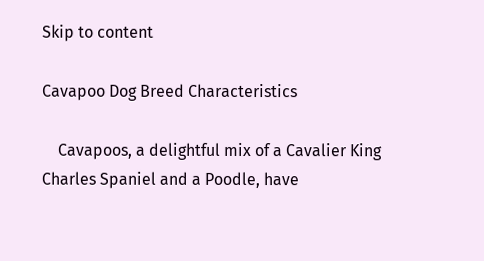Skip to content

Cavapoo Dog Breed Characteristics

    Cavapoos, a delightful mix of a Cavalier King Charles Spaniel and a Poodle, have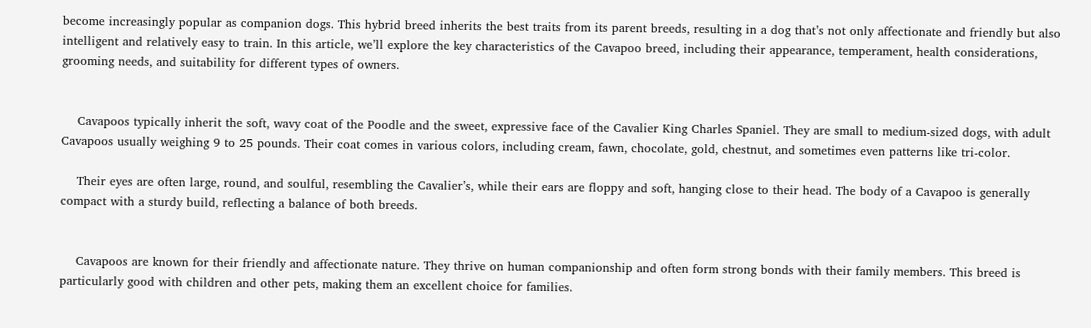become increasingly popular as companion dogs. This hybrid breed inherits the best traits from its parent breeds, resulting in a dog that’s not only affectionate and friendly but also intelligent and relatively easy to train. In this article, we’ll explore the key characteristics of the Cavapoo breed, including their appearance, temperament, health considerations, grooming needs, and suitability for different types of owners.


    Cavapoos typically inherit the soft, wavy coat of the Poodle and the sweet, expressive face of the Cavalier King Charles Spaniel. They are small to medium-sized dogs, with adult Cavapoos usually weighing 9 to 25 pounds. Their coat comes in various colors, including cream, fawn, chocolate, gold, chestnut, and sometimes even patterns like tri-color.

    Their eyes are often large, round, and soulful, resembling the Cavalier’s, while their ears are floppy and soft, hanging close to their head. The body of a Cavapoo is generally compact with a sturdy build, reflecting a balance of both breeds.


    Cavapoos are known for their friendly and affectionate nature. They thrive on human companionship and often form strong bonds with their family members. This breed is particularly good with children and other pets, making them an excellent choice for families.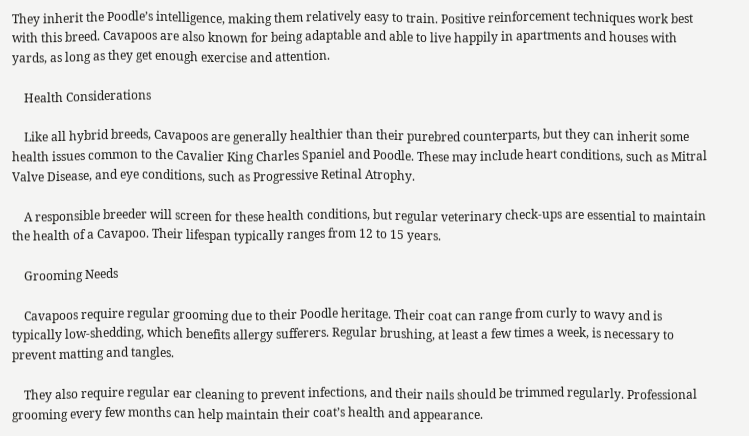They inherit the Poodle’s intelligence, making them relatively easy to train. Positive reinforcement techniques work best with this breed. Cavapoos are also known for being adaptable and able to live happily in apartments and houses with yards, as long as they get enough exercise and attention.

    Health Considerations

    Like all hybrid breeds, Cavapoos are generally healthier than their purebred counterparts, but they can inherit some health issues common to the Cavalier King Charles Spaniel and Poodle. These may include heart conditions, such as Mitral Valve Disease, and eye conditions, such as Progressive Retinal Atrophy.

    A responsible breeder will screen for these health conditions, but regular veterinary check-ups are essential to maintain the health of a Cavapoo. Their lifespan typically ranges from 12 to 15 years.

    Grooming Needs

    Cavapoos require regular grooming due to their Poodle heritage. Their coat can range from curly to wavy and is typically low-shedding, which benefits allergy sufferers. Regular brushing, at least a few times a week, is necessary to prevent matting and tangles.

    They also require regular ear cleaning to prevent infections, and their nails should be trimmed regularly. Professional grooming every few months can help maintain their coat’s health and appearance.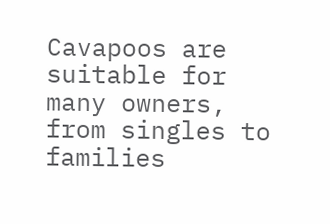Cavapoos are suitable for many owners, from singles to families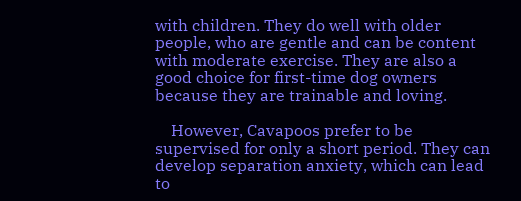with children. They do well with older people, who are gentle and can be content with moderate exercise. They are also a good choice for first-time dog owners because they are trainable and loving.

    However, Cavapoos prefer to be supervised for only a short period. They can develop separation anxiety, which can lead to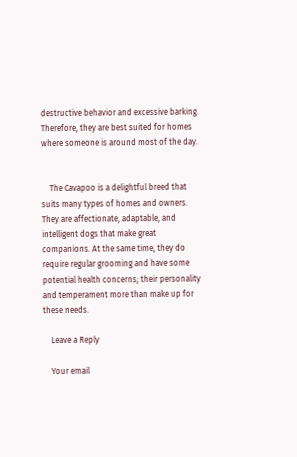destructive behavior and excessive barking. Therefore, they are best suited for homes where someone is around most of the day.


    The Cavapoo is a delightful breed that suits many types of homes and owners. They are affectionate, adaptable, and intelligent dogs that make great companions. At the same time, they do require regular grooming and have some potential health concerns; their personality and temperament more than make up for these needs.

    Leave a Reply

    Your email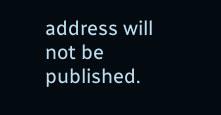address will not be published.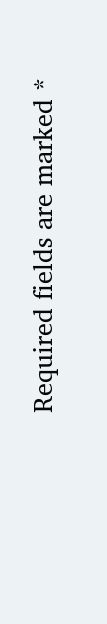Required fields are marked *